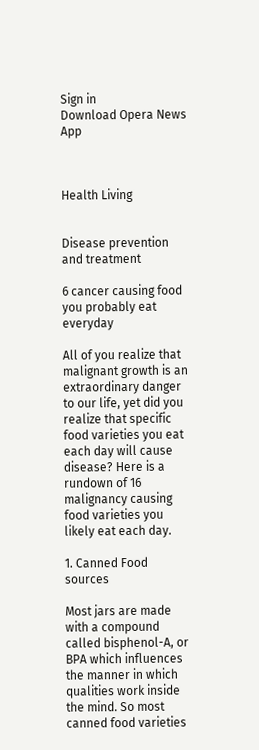Sign in
Download Opera News App



Health Living


Disease prevention and treatment

6 cancer causing food you probably eat everyday

All of you realize that malignant growth is an extraordinary danger to our life, yet did you realize that specific food varieties you eat each day will cause disease? Here is a rundown of 16 malignancy causing food varieties you likely eat each day.

1. Canned Food sources

Most jars are made with a compound called bisphenol-A, or BPA which influences the manner in which qualities work inside the mind. So most canned food varieties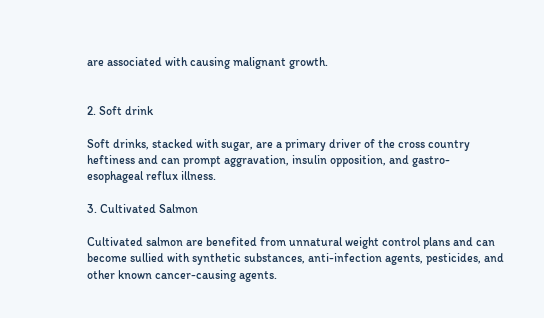are associated with causing malignant growth.


2. Soft drink

Soft drinks, stacked with sugar, are a primary driver of the cross country heftiness and can prompt aggravation, insulin opposition, and gastro-esophageal reflux illness.

3. Cultivated Salmon

Cultivated salmon are benefited from unnatural weight control plans and can become sullied with synthetic substances, anti-infection agents, pesticides, and other known cancer-causing agents.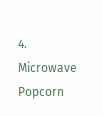4. Microwave Popcorn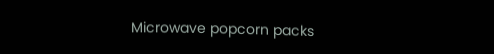Microwave popcorn packs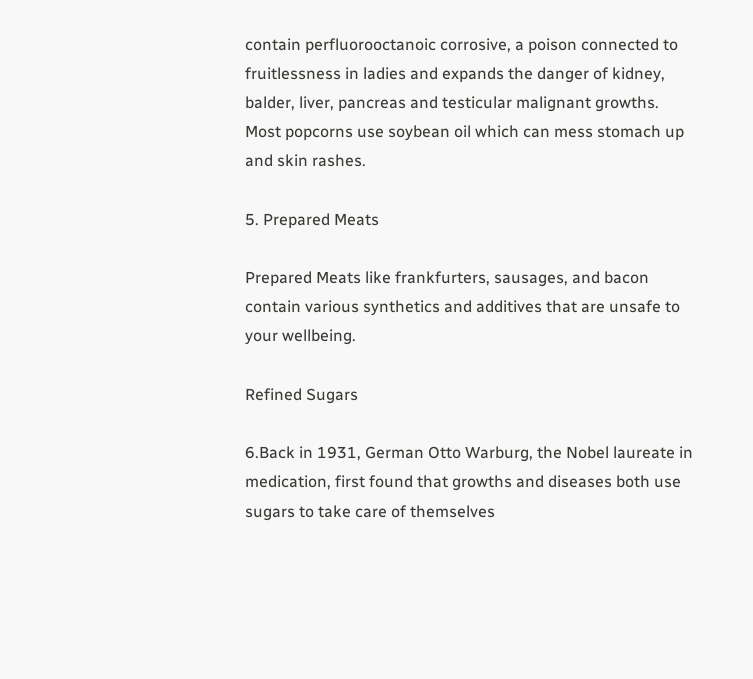contain perfluorooctanoic corrosive, a poison connected to fruitlessness in ladies and expands the danger of kidney, balder, liver, pancreas and testicular malignant growths. Most popcorns use soybean oil which can mess stomach up and skin rashes.

5. Prepared Meats

Prepared Meats like frankfurters, sausages, and bacon contain various synthetics and additives that are unsafe to your wellbeing.

Refined Sugars

6.Back in 1931, German Otto Warburg, the Nobel laureate in medication, first found that growths and diseases both use sugars to take care of themselves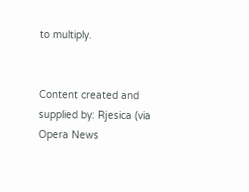to multiply.


Content created and supplied by: Rjesica (via Opera News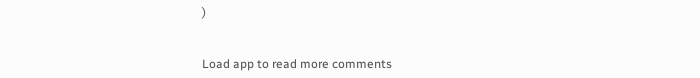)


Load app to read more comments